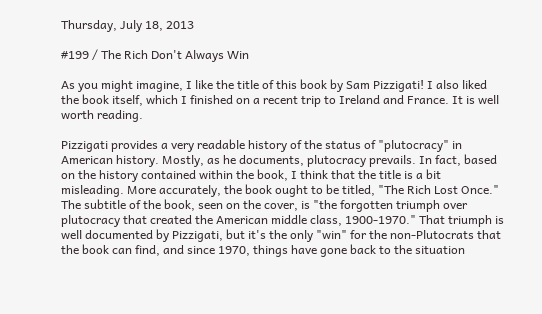Thursday, July 18, 2013

#199 / The Rich Don't Always Win

As you might imagine, I like the title of this book by Sam Pizzigati! I also liked the book itself, which I finished on a recent trip to Ireland and France. It is well worth reading.

Pizzigati provides a very readable history of the status of "plutocracy" in American history. Mostly, as he documents, plutocracy prevails. In fact, based on the history contained within the book, I think that the title is a bit misleading. More accurately, the book ought to be titled, "The Rich Lost Once." The subtitle of the book, seen on the cover, is "the forgotten triumph over plutocracy that created the American middle class, 1900-1970." That triumph is well documented by Pizzigati, but it's the only "win" for the non-Plutocrats that the book can find, and since 1970, things have gone back to the situation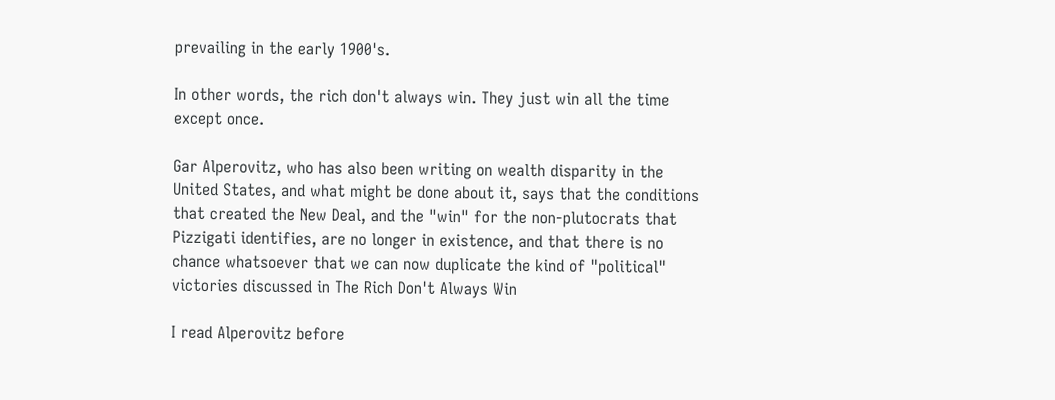prevailing in the early 1900's.

In other words, the rich don't always win. They just win all the time except once.

Gar Alperovitz, who has also been writing on wealth disparity in the United States, and what might be done about it, says that the conditions that created the New Deal, and the "win" for the non-plutocrats that Pizzigati identifies, are no longer in existence, and that there is no chance whatsoever that we can now duplicate the kind of "political" victories discussed in The Rich Don't Always Win

I read Alperovitz before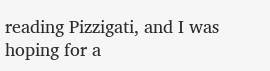reading Pizzigati, and I was hoping for a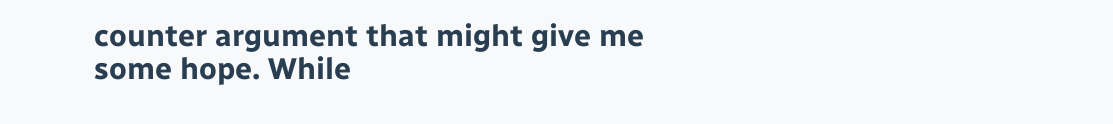counter argument that might give me some hope. While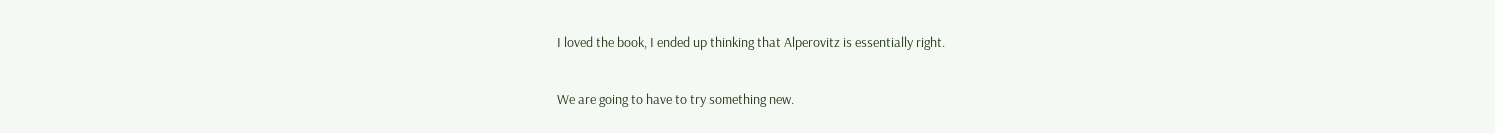I loved the book, I ended up thinking that Alperovitz is essentially right.

We are going to have to try something new.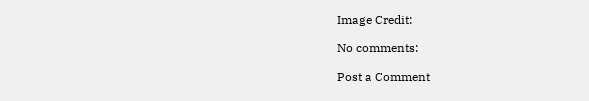Image Credit:

No comments:

Post a Comment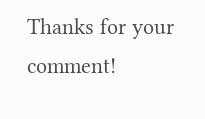Thanks for your comment!